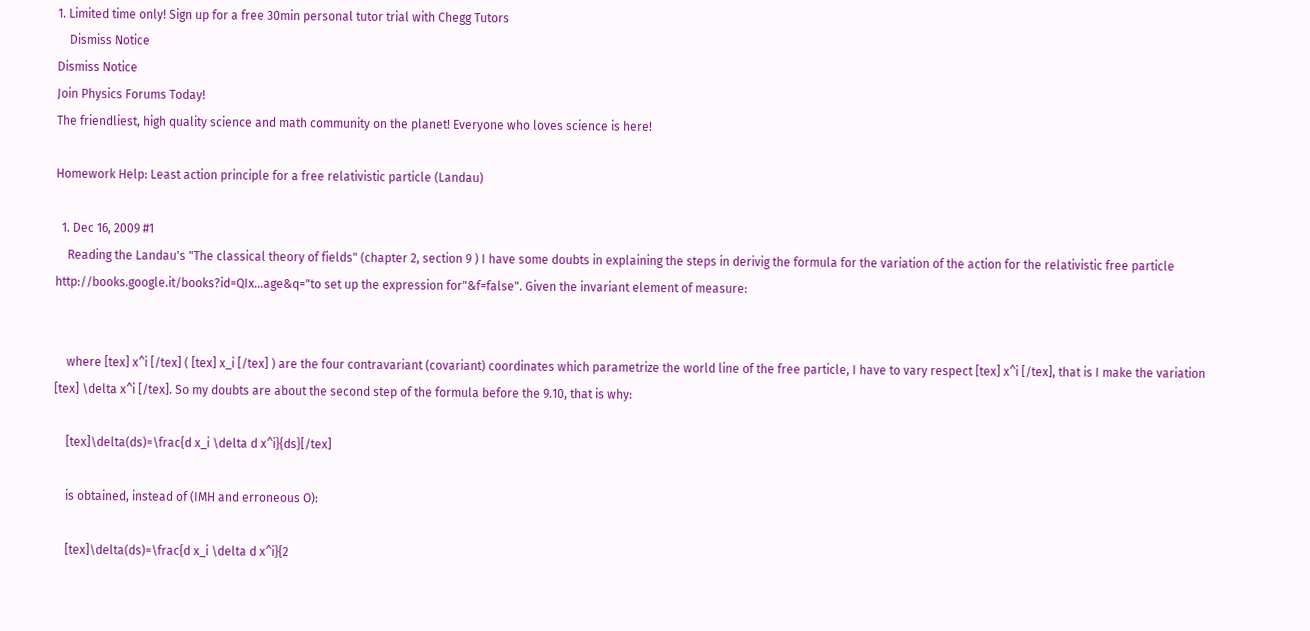1. Limited time only! Sign up for a free 30min personal tutor trial with Chegg Tutors
    Dismiss Notice
Dismiss Notice
Join Physics Forums Today!
The friendliest, high quality science and math community on the planet! Everyone who loves science is here!

Homework Help: Least action principle for a free relativistic particle (Landau)

  1. Dec 16, 2009 #1
    Reading the Landau's "The classical theory of fields" (chapter 2, section 9 ) I have some doubts in explaining the steps in derivig the formula for the variation of the action for the relativistic free particle http://books.google.it/books?id=QIx...age&q="to set up the expression for"&f=false". Given the invariant element of measure:


    where [tex] x^i [/tex] ( [tex] x_i [/tex] ) are the four contravariant (covariant) coordinates which parametrize the world line of the free particle, I have to vary respect [tex] x^i [/tex], that is I make the variation [tex] \delta x^i [/tex]. So my doubts are about the second step of the formula before the 9.10, that is why:

    [tex]\delta(ds)=\frac{d x_i \delta d x^i}{ds}[/tex]

    is obtained, instead of (IMH and erroneous O):

    [tex]\delta(ds)=\frac{d x_i \delta d x^i}{2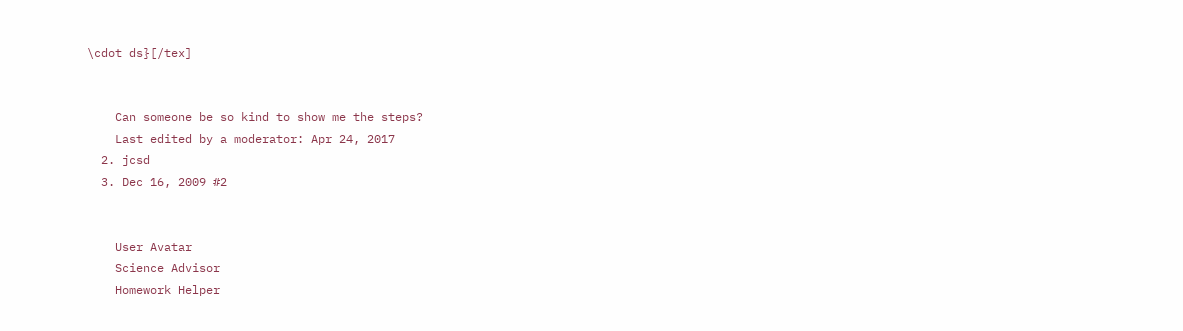\cdot ds}[/tex]


    Can someone be so kind to show me the steps?
    Last edited by a moderator: Apr 24, 2017
  2. jcsd
  3. Dec 16, 2009 #2


    User Avatar
    Science Advisor
    Homework Helper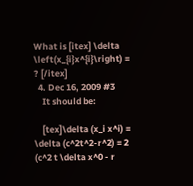What is [itex] \delta \left(x_{i}x^{i}\right) = ? [/itex]
  4. Dec 16, 2009 #3
    It should be:

    [tex]\delta (x_i x^i) = \delta (c^2t^2-r^2) = 2 (c^2 t \delta x^0 - r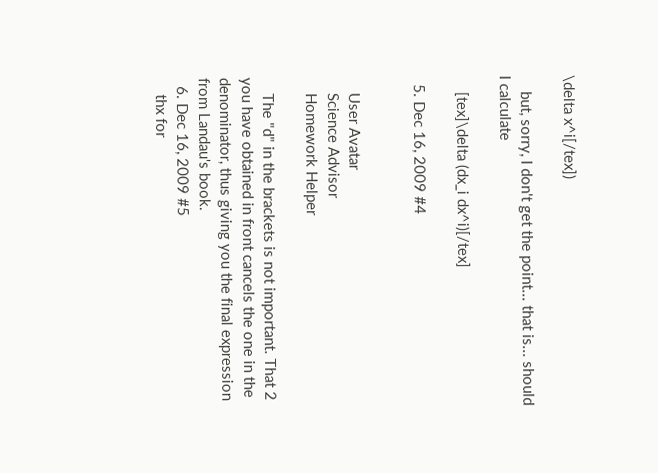\delta x^i[/tex])

    but, sorry, I don't get the point... that is... should I calculate

    [tex]\delta (dx_i dx^i)[/tex]

  5. Dec 16, 2009 #4


    User Avatar
    Science Advisor
    Homework Helper

    The "d" in the brackets is not important. That 2 you have obtained in front cancels the one in the denominator, thus giving you the final expression from Landau's book.
  6. Dec 16, 2009 #5
    thx for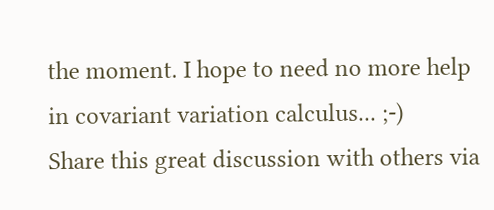the moment. I hope to need no more help in covariant variation calculus... ;-)
Share this great discussion with others via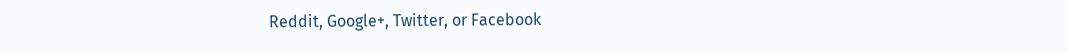Reddit, Google+, Twitter, or Facebook